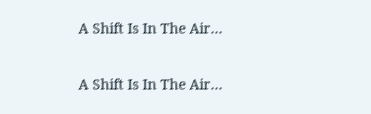A Shift Is In The Air…

A Shift Is In The Air…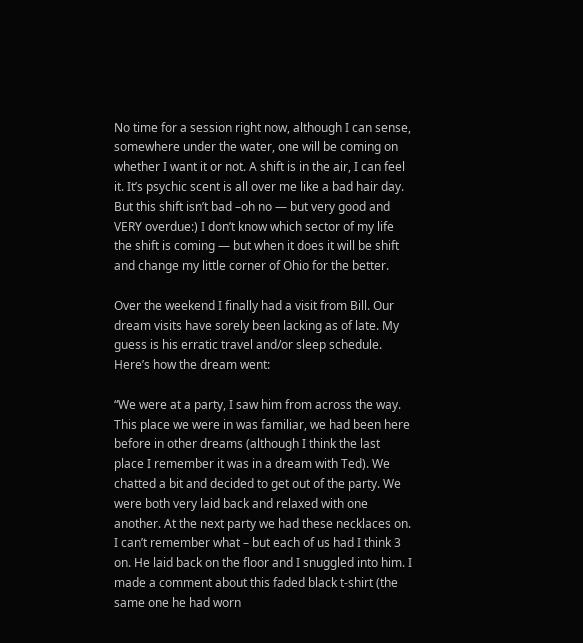No time for a session right now, although I can sense, somewhere under the water, one will be coming on whether I want it or not. A shift is in the air, I can feel it. It’s psychic scent is all over me like a bad hair day. But this shift isn’t bad –oh no — but very good and VERY overdue:) I don’t know which sector of my life the shift is coming — but when it does it will be shift and change my little corner of Ohio for the better.

Over the weekend I finally had a visit from Bill. Our dream visits have sorely been lacking as of late. My guess is his erratic travel and/or sleep schedule. Here’s how the dream went:

“We were at a party, I saw him from across the way. This place we were in was familiar, we had been here before in other dreams (although I think the last place I remember it was in a dream with Ted). We chatted a bit and decided to get out of the party. We were both very laid back and relaxed with one another. At the next party we had these necklaces on. I can’t remember what – but each of us had I think 3 on. He laid back on the floor and I snuggled into him. I made a comment about this faded black t-shirt (the same one he had worn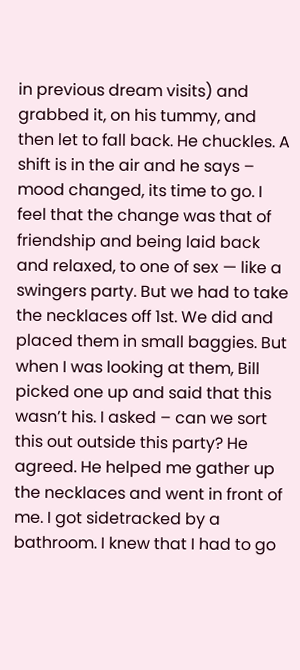in previous dream visits) and grabbed it, on his tummy, and then let to fall back. He chuckles. A shift is in the air and he says – mood changed, its time to go. I feel that the change was that of friendship and being laid back and relaxed, to one of sex — like a swingers party. But we had to take the necklaces off 1st. We did and placed them in small baggies. But when I was looking at them, Bill picked one up and said that this wasn’t his. I asked – can we sort this out outside this party? He agreed. He helped me gather up the necklaces and went in front of me. I got sidetracked by a bathroom. I knew that I had to go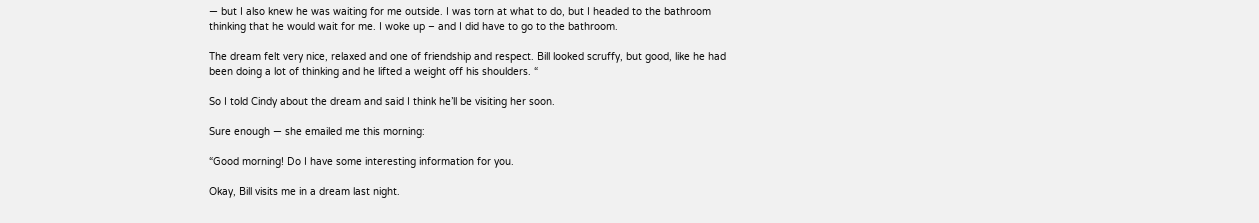— but I also knew he was waiting for me outside. I was torn at what to do, but I headed to the bathroom thinking that he would wait for me. I woke up – and I did have to go to the bathroom.

The dream felt very nice, relaxed and one of friendship and respect. Bill looked scruffy, but good, like he had been doing a lot of thinking and he lifted a weight off his shoulders. “

So I told Cindy about the dream and said I think he’ll be visiting her soon.

Sure enough — she emailed me this morning:

“Good morning! Do I have some interesting information for you.

Okay, Bill visits me in a dream last night.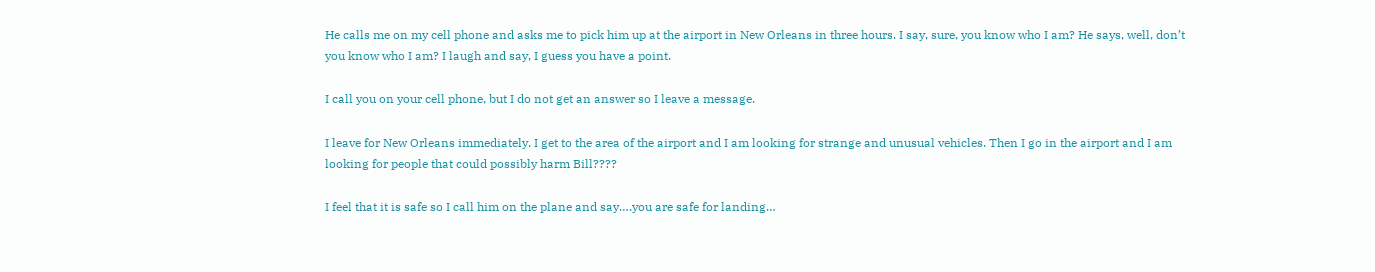He calls me on my cell phone and asks me to pick him up at the airport in New Orleans in three hours. I say, sure, you know who I am? He says, well, don’t you know who I am? I laugh and say, I guess you have a point.

I call you on your cell phone, but I do not get an answer so I leave a message.

I leave for New Orleans immediately. I get to the area of the airport and I am looking for strange and unusual vehicles. Then I go in the airport and I am looking for people that could possibly harm Bill????

I feel that it is safe so I call him on the plane and say….you are safe for landing…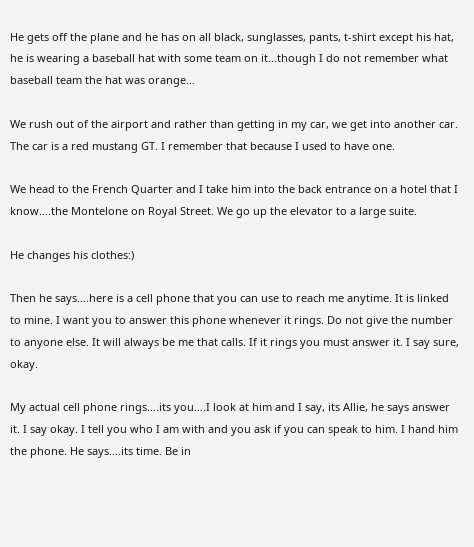He gets off the plane and he has on all black, sunglasses, pants, t-shirt except his hat, he is wearing a baseball hat with some team on it…though I do not remember what baseball team the hat was orange…

We rush out of the airport and rather than getting in my car, we get into another car. The car is a red mustang GT. I remember that because I used to have one.

We head to the French Quarter and I take him into the back entrance on a hotel that I know….the Montelone on Royal Street. We go up the elevator to a large suite.

He changes his clothes:)

Then he says….here is a cell phone that you can use to reach me anytime. It is linked to mine. I want you to answer this phone whenever it rings. Do not give the number to anyone else. It will always be me that calls. If it rings you must answer it. I say sure, okay.

My actual cell phone rings….its you….I look at him and I say, its Allie, he says answer it. I say okay. I tell you who I am with and you ask if you can speak to him. I hand him the phone. He says….its time. Be in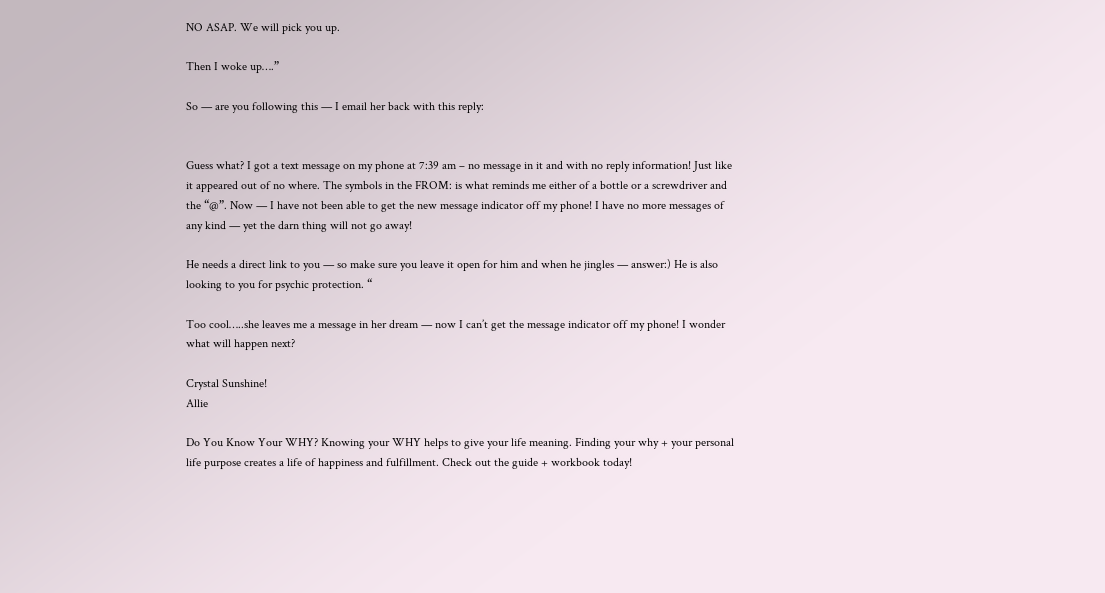NO ASAP. We will pick you up.

Then I woke up….”

So — are you following this — I email her back with this reply:


Guess what? I got a text message on my phone at 7:39 am – no message in it and with no reply information! Just like it appeared out of no where. The symbols in the FROM: is what reminds me either of a bottle or a screwdriver and the “@”. Now — I have not been able to get the new message indicator off my phone! I have no more messages of any kind — yet the darn thing will not go away!

He needs a direct link to you — so make sure you leave it open for him and when he jingles — answer:) He is also looking to you for psychic protection. “

Too cool…..she leaves me a message in her dream — now I can’t get the message indicator off my phone! I wonder what will happen next?

Crystal Sunshine!
Allie

Do You Know Your WHY? Knowing your WHY helps to give your life meaning. Finding your why + your personal life purpose creates a life of happiness and fulfillment. Check out the guide + workbook today!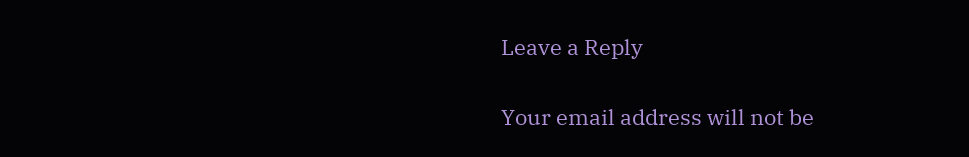Leave a Reply

Your email address will not be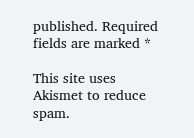published. Required fields are marked *

This site uses Akismet to reduce spam.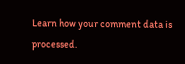Learn how your comment data is processed.